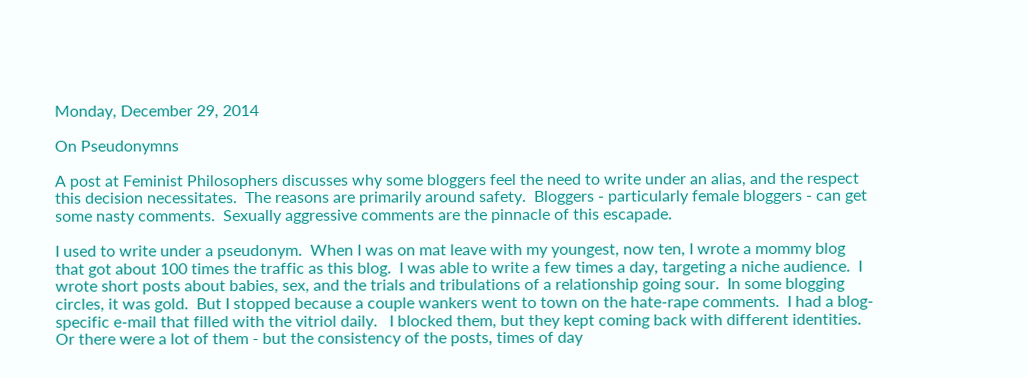Monday, December 29, 2014

On Pseudonymns

A post at Feminist Philosophers discusses why some bloggers feel the need to write under an alias, and the respect this decision necessitates.  The reasons are primarily around safety.  Bloggers - particularly female bloggers - can get some nasty comments.  Sexually aggressive comments are the pinnacle of this escapade.

I used to write under a pseudonym.  When I was on mat leave with my youngest, now ten, I wrote a mommy blog that got about 100 times the traffic as this blog.  I was able to write a few times a day, targeting a niche audience.  I wrote short posts about babies, sex, and the trials and tribulations of a relationship going sour.  In some blogging circles, it was gold.  But I stopped because a couple wankers went to town on the hate-rape comments.  I had a blog-specific e-mail that filled with the vitriol daily.   I blocked them, but they kept coming back with different identities.  Or there were a lot of them - but the consistency of the posts, times of day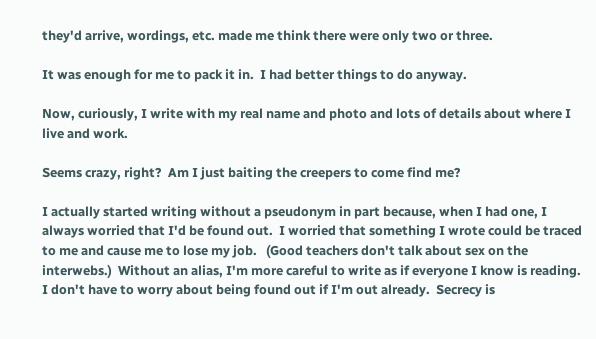they'd arrive, wordings, etc. made me think there were only two or three.

It was enough for me to pack it in.  I had better things to do anyway.

Now, curiously, I write with my real name and photo and lots of details about where I live and work.

Seems crazy, right?  Am I just baiting the creepers to come find me?

I actually started writing without a pseudonym in part because, when I had one, I always worried that I'd be found out.  I worried that something I wrote could be traced to me and cause me to lose my job.   (Good teachers don't talk about sex on the interwebs.)  Without an alias, I'm more careful to write as if everyone I know is reading.  I don't have to worry about being found out if I'm out already.  Secrecy is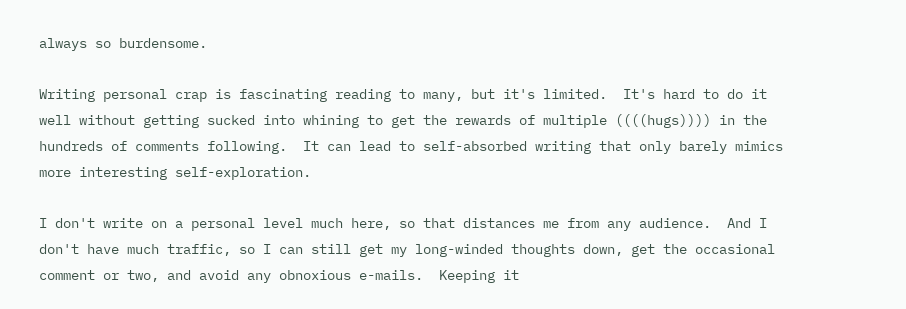always so burdensome.

Writing personal crap is fascinating reading to many, but it's limited.  It's hard to do it well without getting sucked into whining to get the rewards of multiple ((((hugs)))) in the hundreds of comments following.  It can lead to self-absorbed writing that only barely mimics more interesting self-exploration.

I don't write on a personal level much here, so that distances me from any audience.  And I don't have much traffic, so I can still get my long-winded thoughts down, get the occasional comment or two, and avoid any obnoxious e-mails.  Keeping it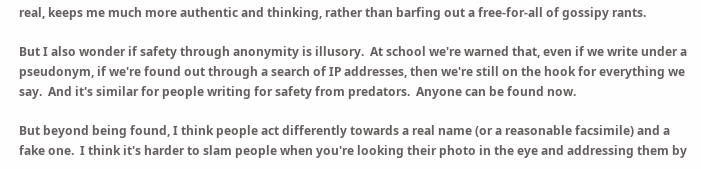real, keeps me much more authentic and thinking, rather than barfing out a free-for-all of gossipy rants.

But I also wonder if safety through anonymity is illusory.  At school we're warned that, even if we write under a pseudonym, if we're found out through a search of IP addresses, then we're still on the hook for everything we say.  And it's similar for people writing for safety from predators.  Anyone can be found now.

But beyond being found, I think people act differently towards a real name (or a reasonable facsimile) and a fake one.  I think it's harder to slam people when you're looking their photo in the eye and addressing them by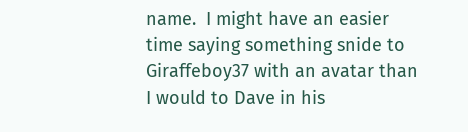name.  I might have an easier time saying something snide to Giraffeboy37 with an avatar than I would to Dave in his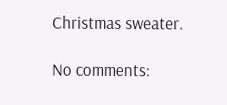Christmas sweater.

No comments: